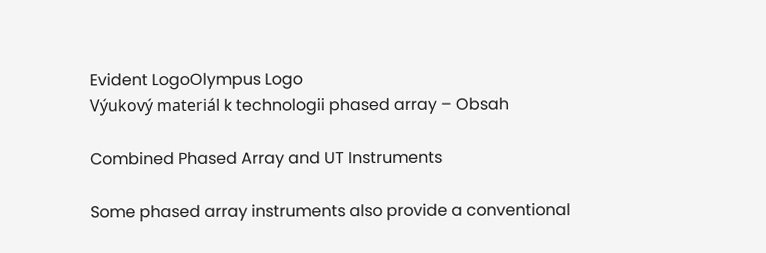Evident LogoOlympus Logo
Výukový materiál k technologii phased array – Obsah

Combined Phased Array and UT Instruments

Some phased array instruments also provide a conventional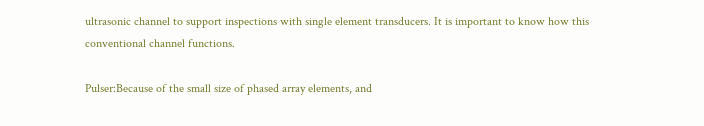ultrasonic channel to support inspections with single element transducers. It is important to know how this conventional channel functions.

Pulser:Because of the small size of phased array elements, and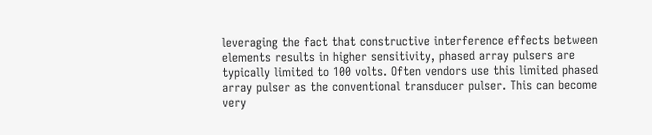leveraging the fact that constructive interference effects between elements results in higher sensitivity, phased array pulsers are typically limited to 100 volts. Often vendors use this limited phased array pulser as the conventional transducer pulser. This can become very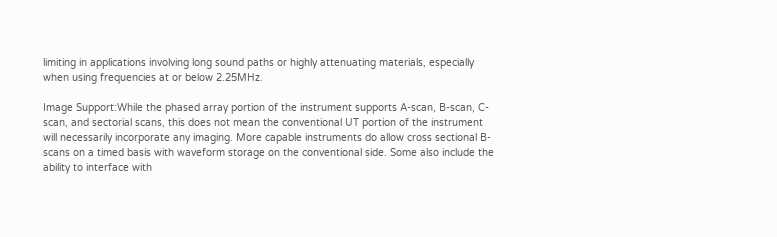limiting in applications involving long sound paths or highly attenuating materials, especially when using frequencies at or below 2.25MHz.

Image Support:While the phased array portion of the instrument supports A-scan, B-scan, C-scan, and sectorial scans, this does not mean the conventional UT portion of the instrument will necessarily incorporate any imaging. More capable instruments do allow cross sectional B-scans on a timed basis with waveform storage on the conventional side. Some also include the ability to interface with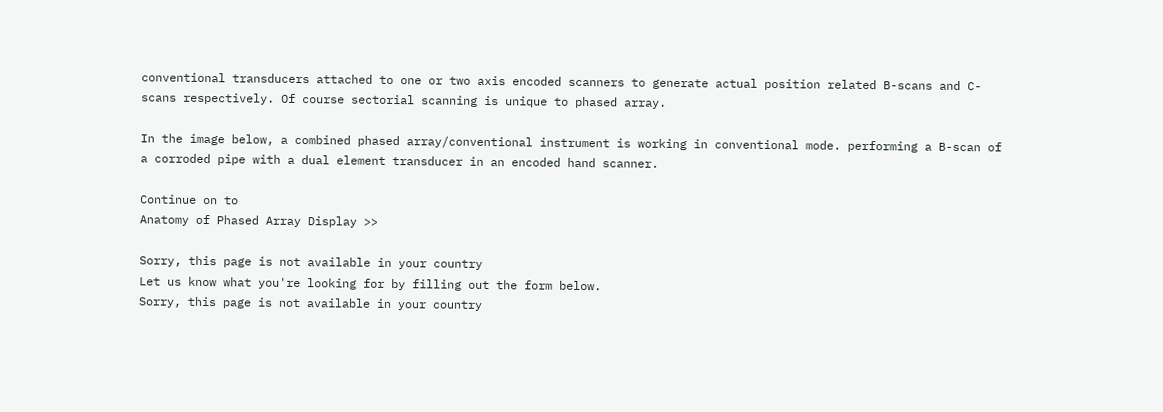conventional transducers attached to one or two axis encoded scanners to generate actual position related B-scans and C-scans respectively. Of course sectorial scanning is unique to phased array.

In the image below, a combined phased array/conventional instrument is working in conventional mode. performing a B-scan of a corroded pipe with a dual element transducer in an encoded hand scanner.

Continue on to
Anatomy of Phased Array Display >>

Sorry, this page is not available in your country
Let us know what you're looking for by filling out the form below.
Sorry, this page is not available in your country